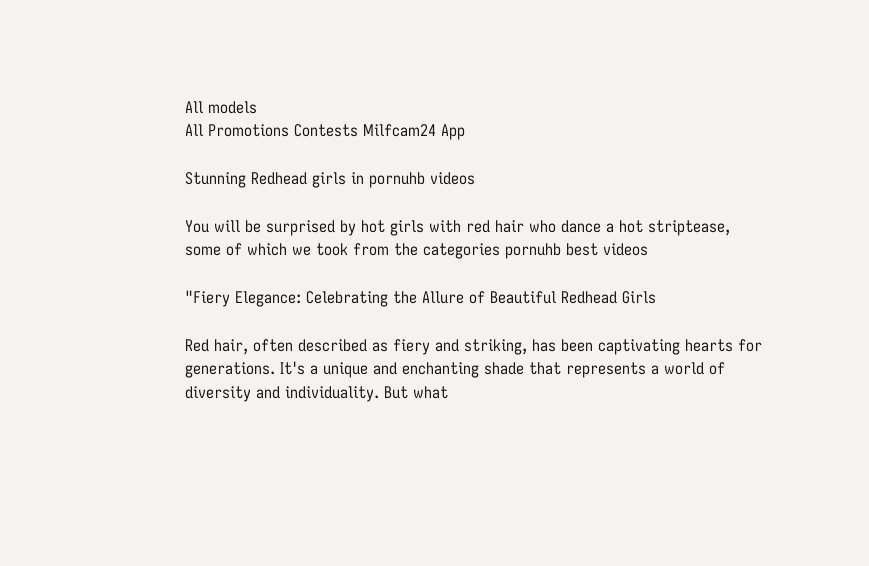All models
All Promotions Contests Milfcam24 App

Stunning Redhead girls in pornuhb videos

You will be surprised by hot girls with red hair who dance a hot striptease, some of which we took from the categories pornuhb best videos

"Fiery Elegance: Celebrating the Allure of Beautiful Redhead Girls

Red hair, often described as fiery and striking, has been captivating hearts for generations. It's a unique and enchanting shade that represents a world of diversity and individuality. But what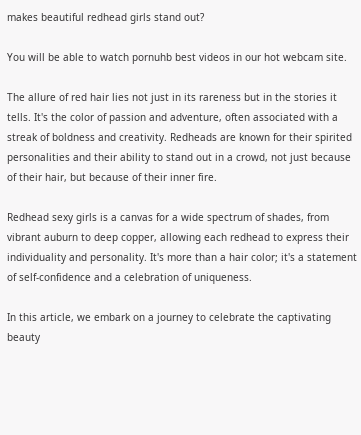makes beautiful redhead girls stand out?

You will be able to watch pornuhb best videos in our hot webcam site.

The allure of red hair lies not just in its rareness but in the stories it tells. It's the color of passion and adventure, often associated with a streak of boldness and creativity. Redheads are known for their spirited personalities and their ability to stand out in a crowd, not just because of their hair, but because of their inner fire.

Redhead sexy girls is a canvas for a wide spectrum of shades, from vibrant auburn to deep copper, allowing each redhead to express their individuality and personality. It's more than a hair color; it's a statement of self-confidence and a celebration of uniqueness.

In this article, we embark on a journey to celebrate the captivating beauty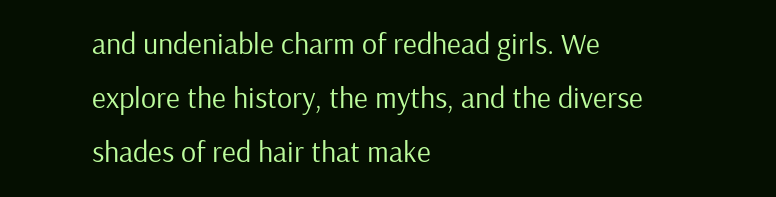and undeniable charm of redhead girls. We explore the history, the myths, and the diverse shades of red hair that make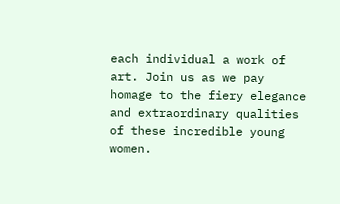each individual a work of art. Join us as we pay homage to the fiery elegance and extraordinary qualities of these incredible young women.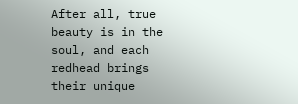After all, true beauty is in the soul, and each redhead brings their unique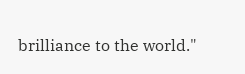brilliance to the world."